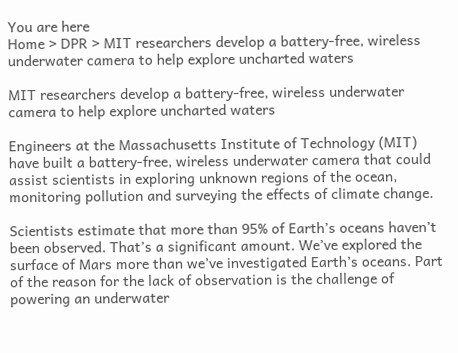You are here
Home > DPR > MIT researchers develop a battery-free, wireless underwater camera to help explore uncharted waters

MIT researchers develop a battery-free, wireless underwater camera to help explore uncharted waters

Engineers at the Massachusetts Institute of Technology (MIT) have built a battery-free, wireless underwater camera that could assist scientists in exploring unknown regions of the ocean, monitoring pollution and surveying the effects of climate change.

Scientists estimate that more than 95% of Earth’s oceans haven’t been observed. That’s a significant amount. We’ve explored the surface of Mars more than we’ve investigated Earth’s oceans. Part of the reason for the lack of observation is the challenge of powering an underwater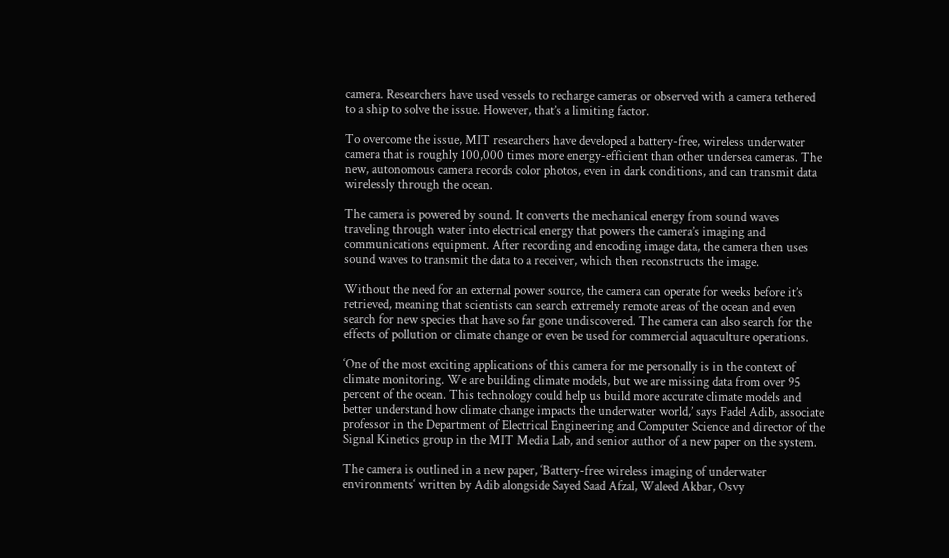camera. Researchers have used vessels to recharge cameras or observed with a camera tethered to a ship to solve the issue. However, that’s a limiting factor.

To overcome the issue, MIT researchers have developed a battery-free, wireless underwater camera that is roughly 100,000 times more energy-efficient than other undersea cameras. The new, autonomous camera records color photos, even in dark conditions, and can transmit data wirelessly through the ocean.

The camera is powered by sound. It converts the mechanical energy from sound waves traveling through water into electrical energy that powers the camera’s imaging and communications equipment. After recording and encoding image data, the camera then uses sound waves to transmit the data to a receiver, which then reconstructs the image.

Without the need for an external power source, the camera can operate for weeks before it’s retrieved, meaning that scientists can search extremely remote areas of the ocean and even search for new species that have so far gone undiscovered. The camera can also search for the effects of pollution or climate change or even be used for commercial aquaculture operations.

‘One of the most exciting applications of this camera for me personally is in the context of climate monitoring. We are building climate models, but we are missing data from over 95 percent of the ocean. This technology could help us build more accurate climate models and better understand how climate change impacts the underwater world,’ says Fadel Adib, associate professor in the Department of Electrical Engineering and Computer Science and director of the Signal Kinetics group in the MIT Media Lab, and senior author of a new paper on the system.

The camera is outlined in a new paper, ‘Battery-free wireless imaging of underwater environments‘ written by Adib alongside Sayed Saad Afzal, Waleed Akbar, Osvy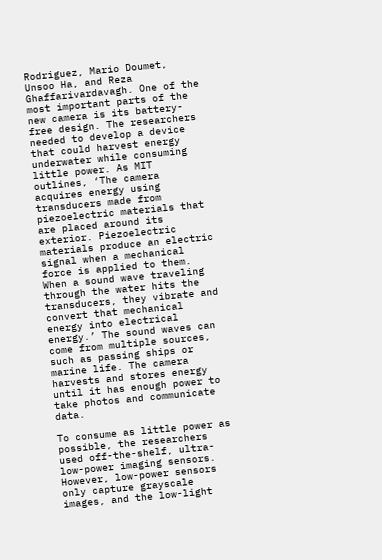Rodriguez, Mario Doumet, Unsoo Ha, and Reza Ghaffarivardavagh. One of the most important parts of the new camera is its battery-free design. The researchers needed to develop a device that could harvest energy underwater while consuming little power. As MIT outlines, ‘The camera acquires energy using transducers made from piezoelectric materials that are placed around its exterior. Piezoelectric materials produce an electric signal when a mechanical force is applied to them. When a sound wave traveling through the water hits the transducers, they vibrate and convert that mechanical energy into electrical energy.’ The sound waves can come from multiple sources, such as passing ships or marine life. The camera harvests and stores energy until it has enough power to take photos and communicate data.

To consume as little power as possible, the researchers used off-the-shelf, ultra-low-power imaging sensors. However, low-power sensors only capture grayscale images, and the low-light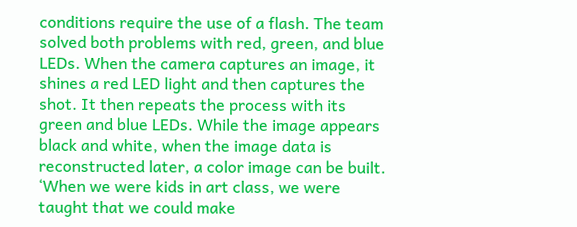conditions require the use of a flash. The team solved both problems with red, green, and blue LEDs. When the camera captures an image, it shines a red LED light and then captures the shot. It then repeats the process with its green and blue LEDs. While the image appears black and white, when the image data is reconstructed later, a color image can be built. ‘When we were kids in art class, we were taught that we could make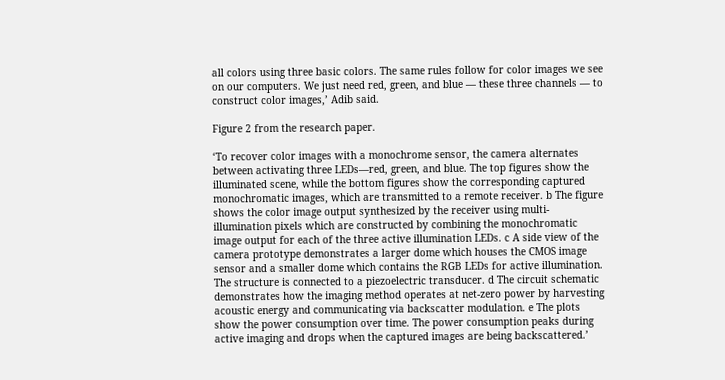all colors using three basic colors. The same rules follow for color images we see on our computers. We just need red, green, and blue — these three channels — to construct color images,’ Adib said.

Figure 2 from the research paper.

‘To recover color images with a monochrome sensor, the camera alternates between activating three LEDs—red, green, and blue. The top figures show the illuminated scene, while the bottom figures show the corresponding captured monochromatic images, which are transmitted to a remote receiver. b The figure shows the color image output synthesized by the receiver using multi-illumination pixels which are constructed by combining the monochromatic image output for each of the three active illumination LEDs. c A side view of the camera prototype demonstrates a larger dome which houses the CMOS image sensor and a smaller dome which contains the RGB LEDs for active illumination. The structure is connected to a piezoelectric transducer. d The circuit schematic demonstrates how the imaging method operates at net-zero power by harvesting acoustic energy and communicating via backscatter modulation. e The plots show the power consumption over time. The power consumption peaks during active imaging and drops when the captured images are being backscattered.’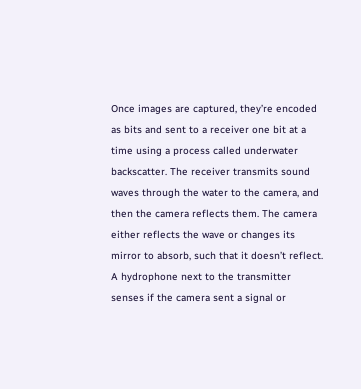Once images are captured, they’re encoded as bits and sent to a receiver one bit at a time using a process called underwater backscatter. The receiver transmits sound waves through the water to the camera, and then the camera reflects them. The camera either reflects the wave or changes its mirror to absorb, such that it doesn’t reflect. A hydrophone next to the transmitter senses if the camera sent a signal or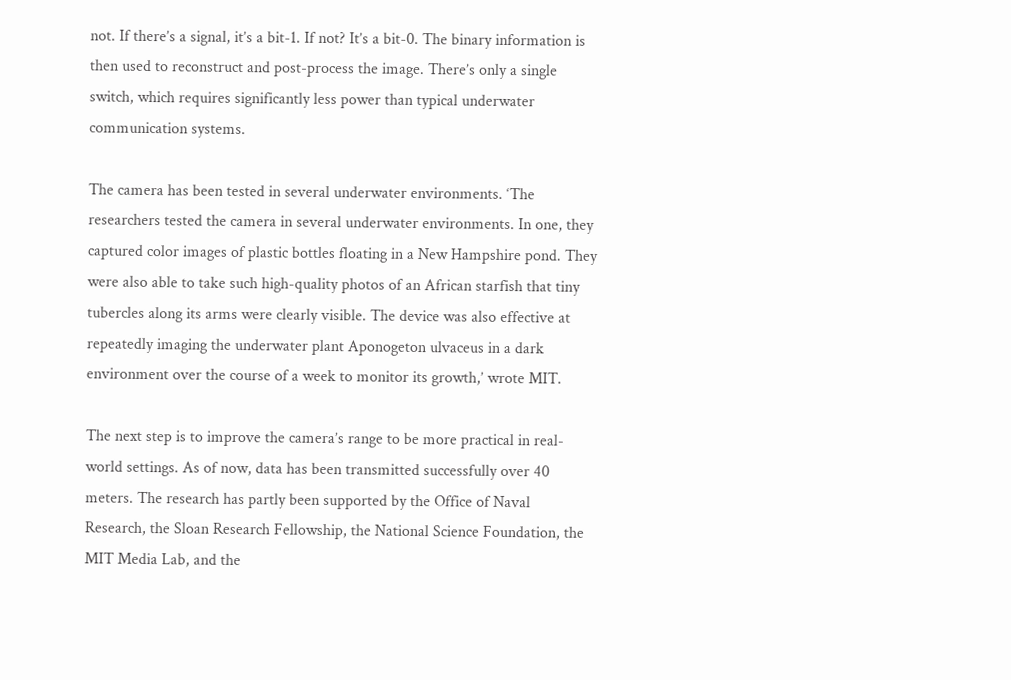not. If there’s a signal, it’s a bit-1. If not? It’s a bit-0. The binary information is then used to reconstruct and post-process the image. There’s only a single switch, which requires significantly less power than typical underwater communication systems.

The camera has been tested in several underwater environments. ‘The researchers tested the camera in several underwater environments. In one, they captured color images of plastic bottles floating in a New Hampshire pond. They were also able to take such high-quality photos of an African starfish that tiny tubercles along its arms were clearly visible. The device was also effective at repeatedly imaging the underwater plant Aponogeton ulvaceus in a dark environment over the course of a week to monitor its growth,’ wrote MIT.

The next step is to improve the camera’s range to be more practical in real-world settings. As of now, data has been transmitted successfully over 40 meters. The research has partly been supported by the Office of Naval Research, the Sloan Research Fellowship, the National Science Foundation, the MIT Media Lab, and the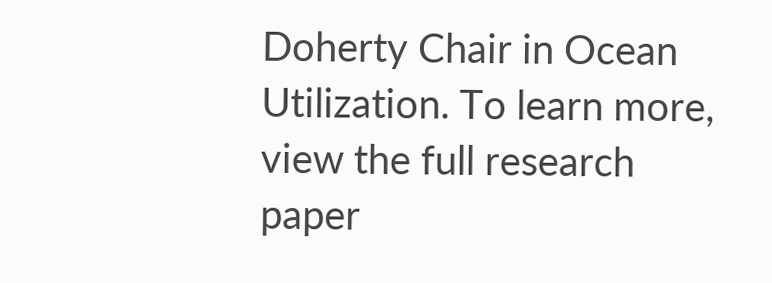Doherty Chair in Ocean Utilization. To learn more, view the full research paper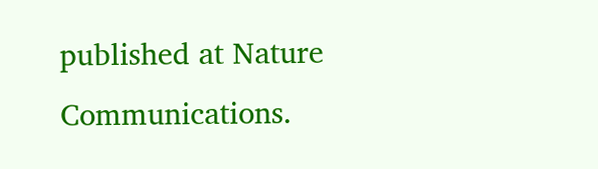published at Nature Communications.